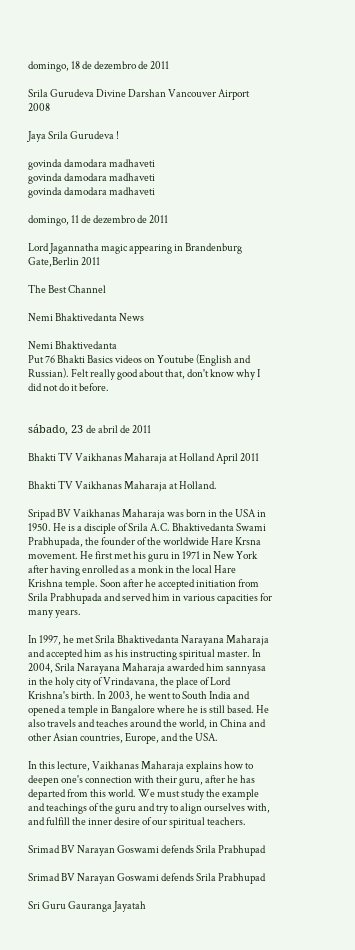domingo, 18 de dezembro de 2011

Srila Gurudeva Divine Darshan Vancouver Airport 2008

Jaya Srila Gurudeva !

govinda damodara madhaveti
govinda damodara madhaveti
govinda damodara madhaveti

domingo, 11 de dezembro de 2011

Lord Jagannatha magic appearing in Brandenburg Gate,Berlin 2011

The Best Channel

Nemi Bhaktivedanta News

Nemi Bhaktivedanta
Put 76 Bhakti Basics videos on Youtube (English and Russian). Felt really good about that, don't know why I did not do it before.


sábado, 23 de abril de 2011

Bhakti TV Vaikhanas Maharaja at Holland April 2011

Bhakti TV Vaikhanas Maharaja at Holland.

Sripad BV Vaikhanas Maharaja was born in the USA in 1950. He is a disciple of Srila A.C. Bhaktivedanta Swami Prabhupada, the founder of the worldwide Hare Krsna movement. He first met his guru in 1971 in New York after having enrolled as a monk in the local Hare Krishna temple. Soon after he accepted initiation from Srila Prabhupada and served him in various capacities for many years.

In 1997, he met Srila Bhaktivedanta Narayana Maharaja and accepted him as his instructing spiritual master. In 2004, Srila Narayana Maharaja awarded him sannyasa in the holy city of Vrindavana, the place of Lord Krishna's birth. In 2003, he went to South India and opened a temple in Bangalore where he is still based. He also travels and teaches around the world, in China and other Asian countries, Europe, and the USA.

In this lecture, Vaikhanas Maharaja explains how to deepen one's connection with their guru, after he has departed from this world. We must study the example and teachings of the guru and try to align ourselves with, and fulfill the inner desire of our spiritual teachers.

Srimad BV Narayan Goswami defends Srila Prabhupad

Srimad BV Narayan Goswami defends Srila Prabhupad

Sri Guru Gauranga Jayatah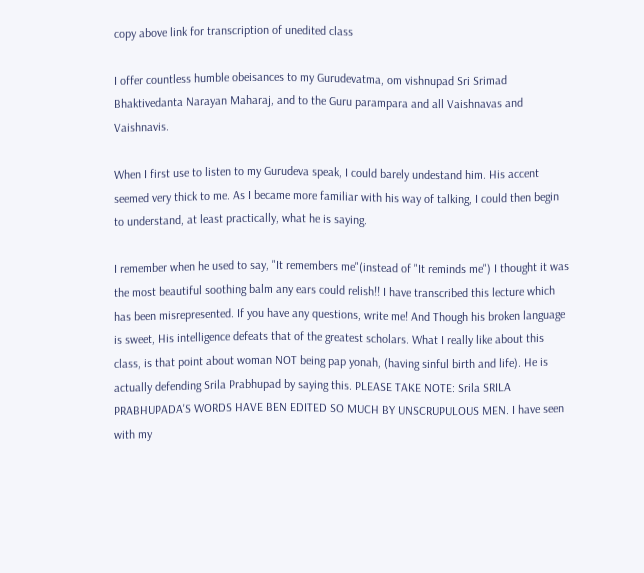copy above link for transcription of unedited class

I offer countless humble obeisances to my Gurudevatma, om vishnupad Sri Srimad Bhaktivedanta Narayan Maharaj, and to the Guru parampara and all Vaishnavas and Vaishnavis.

When I first use to listen to my Gurudeva speak, I could barely undestand him. His accent seemed very thick to me. As I became more familiar with his way of talking, I could then begin to understand, at least practically, what he is saying.

I remember when he used to say, "It remembers me"(instead of "It reminds me") I thought it was the most beautiful soothing balm any ears could relish!! I have transcribed this lecture which has been misrepresented. If you have any questions, write me! And Though his broken language is sweet, His intelligence defeats that of the greatest scholars. What I really like about this class, is that point about woman NOT being pap yonah, (having sinful birth and life). He is actually defending Srila Prabhupad by saying this. PLEASE TAKE NOTE: Srila SRILA PRABHUPADA'S WORDS HAVE BEN EDITED SO MUCH BY UNSCRUPULOUS MEN. I have seen with my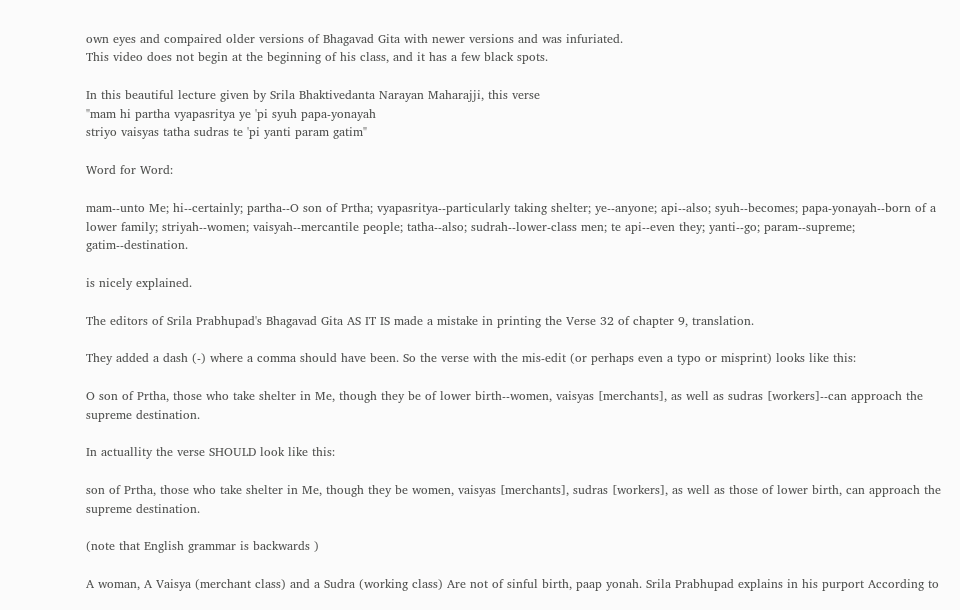own eyes and compaired older versions of Bhagavad Gita with newer versions and was infuriated.
This video does not begin at the beginning of his class, and it has a few black spots.

In this beautiful lecture given by Srila Bhaktivedanta Narayan Maharajji, this verse
"mam hi partha vyapasritya ye 'pi syuh papa-yonayah
striyo vaisyas tatha sudras te 'pi yanti param gatim"

Word for Word:

mam--unto Me; hi--certainly; partha--O son of Prtha; vyapasritya--particularly taking shelter; ye--anyone; api--also; syuh--becomes; papa-yonayah--born of a lower family; striyah--women; vaisyah--mercantile people; tatha--also; sudrah--lower-class men; te api--even they; yanti--go; param--supreme; gatim--destination.

is nicely explained.

The editors of Srila Prabhupad's Bhagavad Gita AS IT IS made a mistake in printing the Verse 32 of chapter 9, translation.

They added a dash (-) where a comma should have been. So the verse with the mis-edit (or perhaps even a typo or misprint) looks like this:

O son of Prtha, those who take shelter in Me, though they be of lower birth--women, vaisyas [merchants], as well as sudras [workers]--can approach the supreme destination.

In actuallity the verse SHOULD look like this:

son of Prtha, those who take shelter in Me, though they be women, vaisyas [merchants], sudras [workers], as well as those of lower birth, can approach the supreme destination.

(note that English grammar is backwards )

A woman, A Vaisya (merchant class) and a Sudra (working class) Are not of sinful birth, paap yonah. Srila Prabhupad explains in his purport According to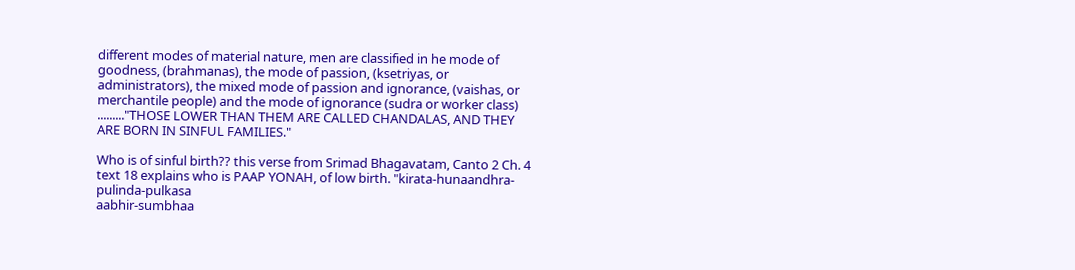different modes of material nature, men are classified in he mode of goodness, (brahmanas), the mode of passion, (ksetriyas, or administrators), the mixed mode of passion and ignorance, (vaishas, or merchantile people) and the mode of ignorance (sudra or worker class) ........."THOSE LOWER THAN THEM ARE CALLED CHANDALAS, AND THEY ARE BORN IN SINFUL FAMILIES."

Who is of sinful birth?? this verse from Srimad Bhagavatam, Canto 2 Ch. 4 text 18 explains who is PAAP YONAH, of low birth. "kirata-hunaandhra-pulinda-pulkasa
aabhir-sumbhaa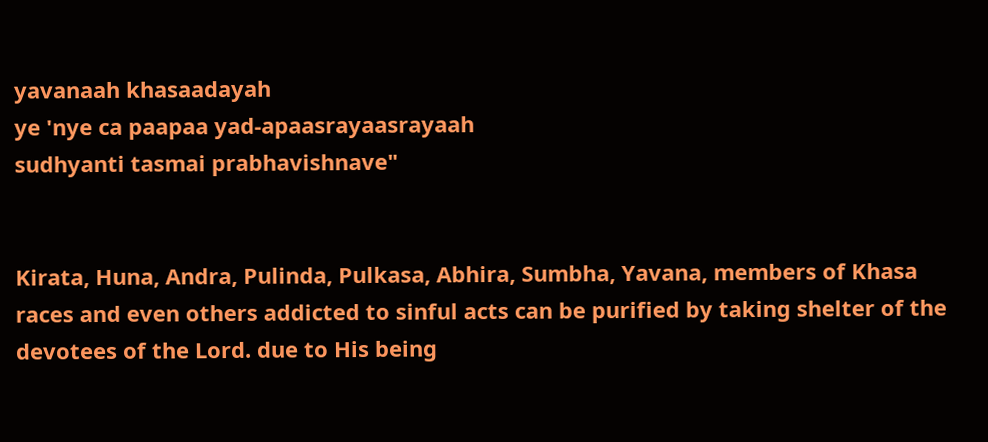yavanaah khasaadayah
ye 'nye ca paapaa yad-apaasrayaasrayaah
sudhyanti tasmai prabhavishnave"


Kirata, Huna, Andra, Pulinda, Pulkasa, Abhira, Sumbha, Yavana, members of Khasa races and even others addicted to sinful acts can be purified by taking shelter of the devotees of the Lord. due to His being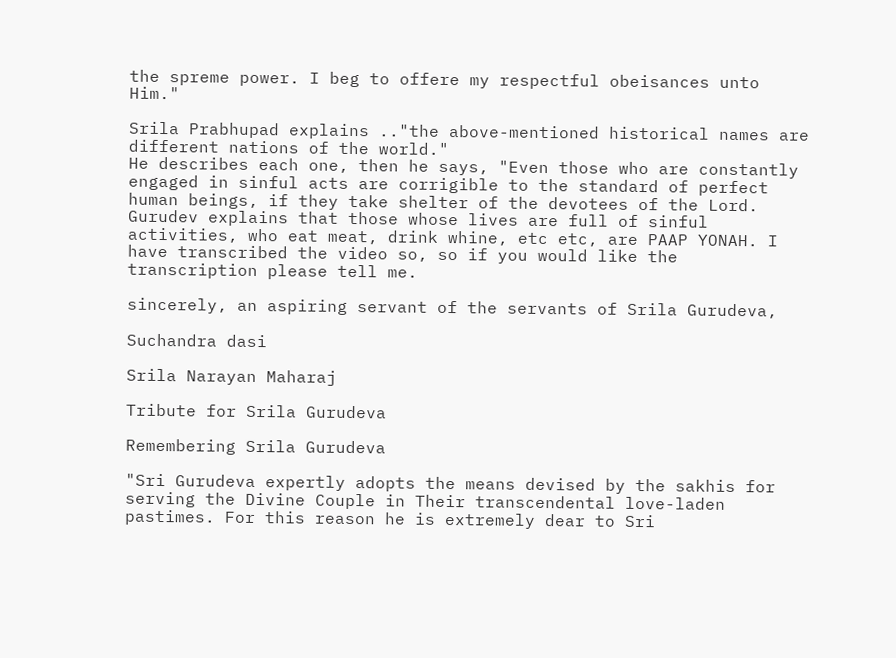the spreme power. I beg to offere my respectful obeisances unto Him."

Srila Prabhupad explains .."the above-mentioned historical names are different nations of the world."
He describes each one, then he says, "Even those who are constantly engaged in sinful acts are corrigible to the standard of perfect human beings, if they take shelter of the devotees of the Lord. Gurudev explains that those whose lives are full of sinful activities, who eat meat, drink whine, etc etc, are PAAP YONAH. I have transcribed the video so, so if you would like the transcription please tell me.

sincerely, an aspiring servant of the servants of Srila Gurudeva,

Suchandra dasi

Srila Narayan Maharaj

Tribute for Srila Gurudeva

Remembering Srila Gurudeva

"Sri Gurudeva expertly adopts the means devised by the sakhis for serving the Divine Couple in Their transcendental love-laden pastimes. For this reason he is extremely dear to Sri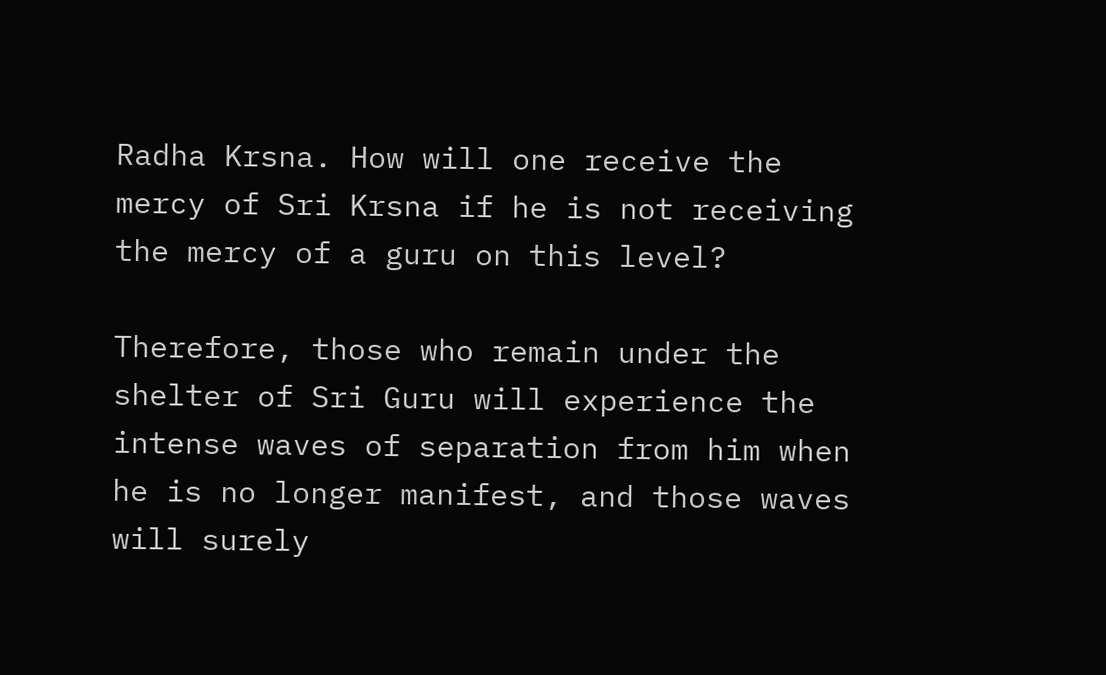Radha Krsna. How will one receive the mercy of Sri Krsna if he is not receiving the mercy of a guru on this level?

Therefore, those who remain under the shelter of Sri Guru will experience the intense waves of separation from him when he is no longer manifest, and those waves will surely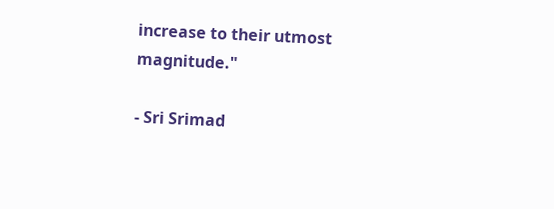increase to their utmost magnitude."

- Sri Srimad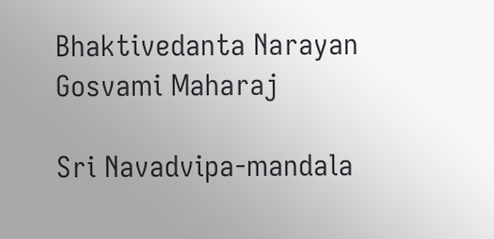Bhaktivedanta Narayan Gosvami Maharaj

Sri Navadvipa-mandala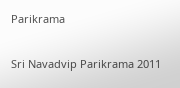Parikrama

Sri Navadvip Parikrama 2011